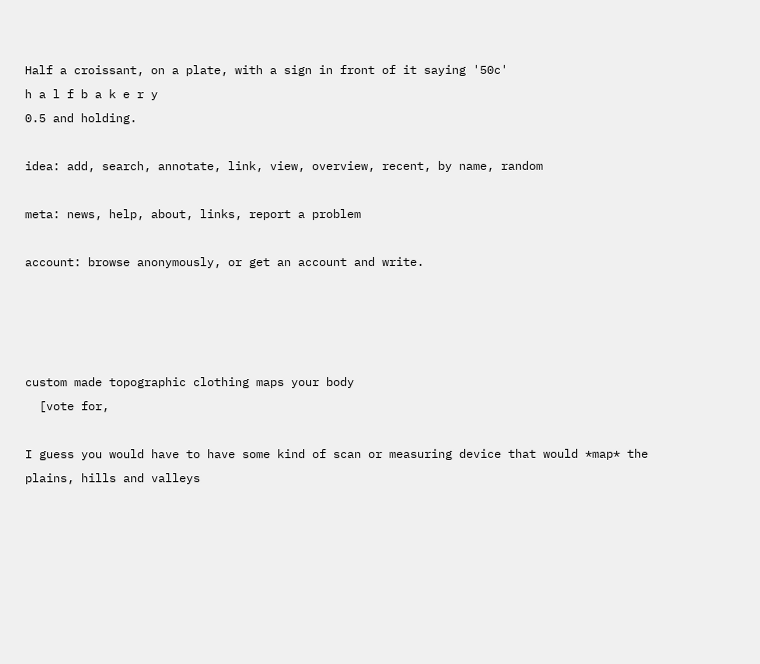Half a croissant, on a plate, with a sign in front of it saying '50c'
h a l f b a k e r y
0.5 and holding.

idea: add, search, annotate, link, view, overview, recent, by name, random

meta: news, help, about, links, report a problem

account: browse anonymously, or get an account and write.




custom made topographic clothing maps your body
  [vote for,

I guess you would have to have some kind of scan or measuring device that would *map* the plains, hills and valleys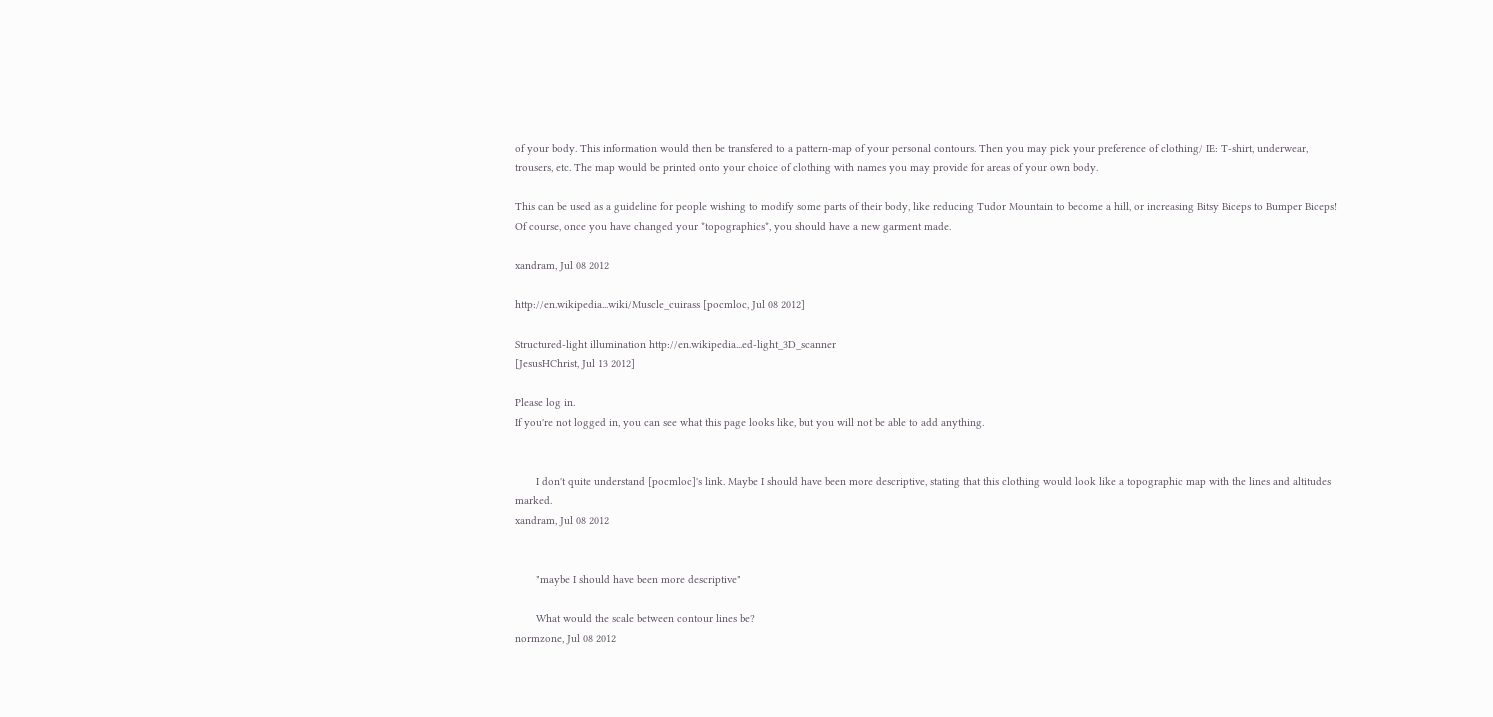of your body. This information would then be transfered to a pattern-map of your personal contours. Then you may pick your preference of clothing/ IE: T-shirt, underwear, trousers, etc. The map would be printed onto your choice of clothing with names you may provide for areas of your own body.

This can be used as a guideline for people wishing to modify some parts of their body, like reducing Tudor Mountain to become a hill, or increasing Bitsy Biceps to Bumper Biceps! Of course, once you have changed your *topographics*, you should have a new garment made.

xandram, Jul 08 2012

http://en.wikipedia...wiki/Muscle_cuirass [pocmloc, Jul 08 2012]

Structured-light illumination http://en.wikipedia...ed-light_3D_scanner
[JesusHChrist, Jul 13 2012]

Please log in.
If you're not logged in, you can see what this page looks like, but you will not be able to add anything.


       I don't quite understand [pocmloc]'s link. Maybe I should have been more descriptive, stating that this clothing would look like a topographic map with the lines and altitudes marked.
xandram, Jul 08 2012


       "maybe I should have been more descriptive"

       What would the scale between contour lines be?
normzone, Jul 08 2012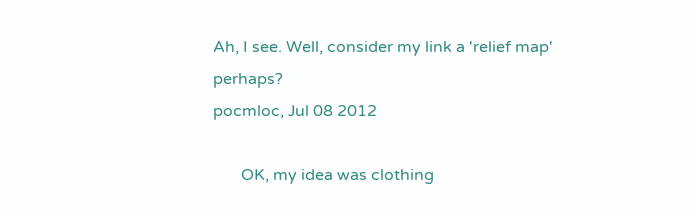Ah, I see. Well, consider my link a 'relief map' perhaps?
pocmloc, Jul 08 2012

       OK, my idea was clothing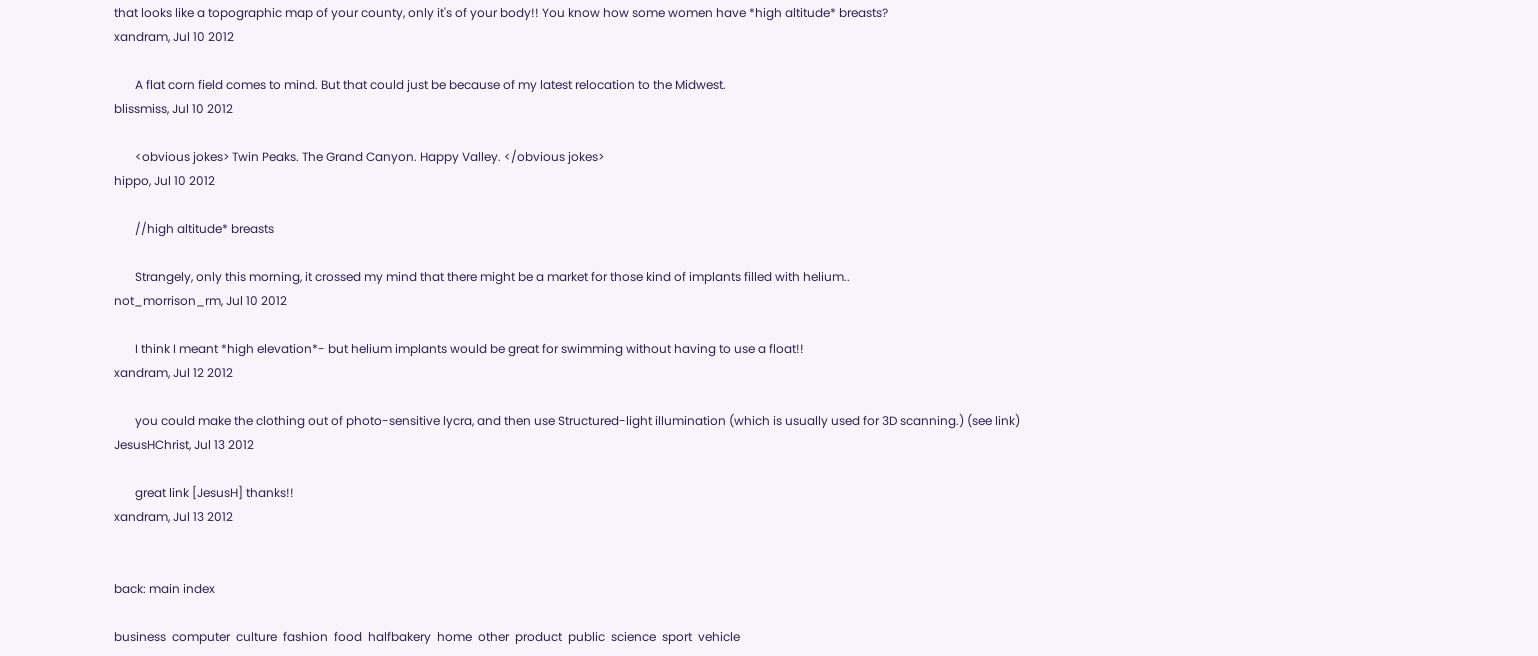that looks like a topographic map of your county, only it's of your body!! You know how some women have *high altitude* breasts?
xandram, Jul 10 2012

       A flat corn field comes to mind. But that could just be because of my latest relocation to the Midwest.
blissmiss, Jul 10 2012

       <obvious jokes> Twin Peaks. The Grand Canyon. Happy Valley. </obvious jokes>
hippo, Jul 10 2012

       //high altitude* breasts

       Strangely, only this morning, it crossed my mind that there might be a market for those kind of implants filled with helium..
not_morrison_rm, Jul 10 2012

       I think I meant *high elevation*- but helium implants would be great for swimming without having to use a float!!
xandram, Jul 12 2012

       you could make the clothing out of photo-sensitive lycra, and then use Structured-light illumination (which is usually used for 3D scanning.) (see link)
JesusHChrist, Jul 13 2012

       great link [JesusH] thanks!!
xandram, Jul 13 2012


back: main index

business  computer  culture  fashion  food  halfbakery  home  other  product  public  science  sport  vehicle